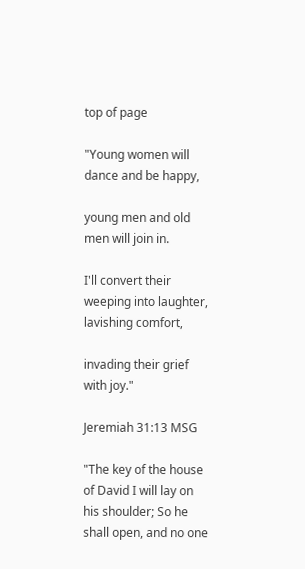top of page

"Young women will dance and be happy,

young men and old men will join in.

I'll convert their weeping into laughter, lavishing comfort,

invading their grief with joy."

Jeremiah 31:13 MSG

"The key of the house of David I will lay on his shoulder; So he shall open, and no one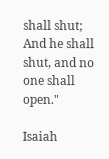shall shut; And he shall shut, and no one shall open."

Isaiah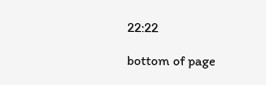22:22

bottom of page